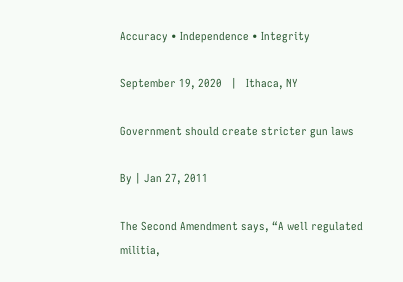Accuracy • Independence • Integrity

September 19, 2020   |   Ithaca, NY

Government should create stricter gun laws

By | Jan 27, 2011

The Second Amendment says, “A well regulated militia,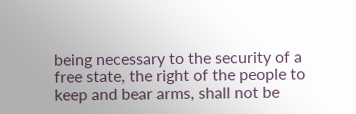being necessary to the security of a free state, the right of the people to keep and bear arms, shall not be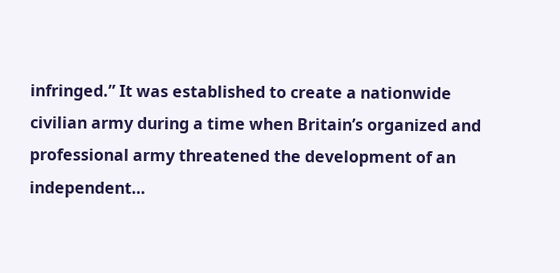infringed.” It was established to create a nationwide civilian army during a time when Britain’s organized and professional army threatened the development of an independent…